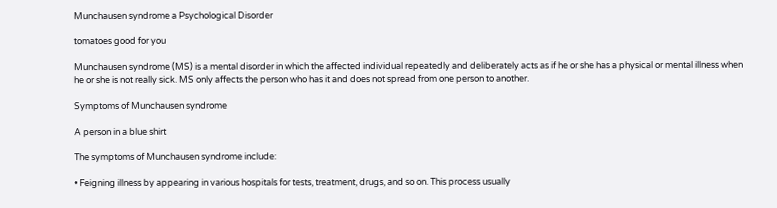Munchausen syndrome a Psychological Disorder

tomatoes good for you

Munchausen syndrome (MS) is a mental disorder in which the affected individual repeatedly and deliberately acts as if he or she has a physical or mental illness when he or she is not really sick. MS only affects the person who has it and does not spread from one person to another.

Symptoms of Munchausen syndrome

A person in a blue shirt

The symptoms of Munchausen syndrome include:

• Feigning illness by appearing in various hospitals for tests, treatment, drugs, and so on. This process usually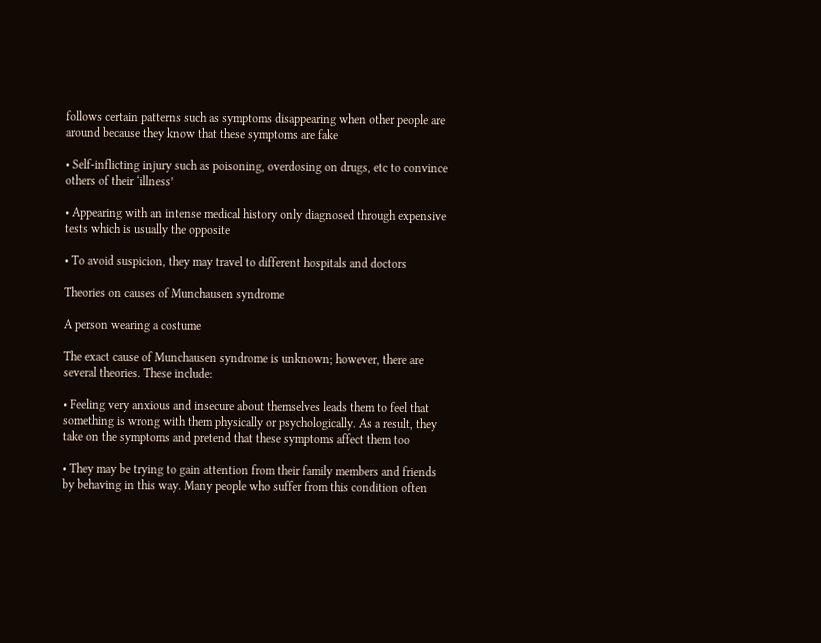follows certain patterns such as symptoms disappearing when other people are around because they know that these symptoms are fake

• Self-inflicting injury such as poisoning, overdosing on drugs, etc to convince others of their ‘illness’

• Appearing with an intense medical history only diagnosed through expensive tests which is usually the opposite

• To avoid suspicion, they may travel to different hospitals and doctors

Theories on causes of Munchausen syndrome

A person wearing a costume

The exact cause of Munchausen syndrome is unknown; however, there are several theories. These include:

• Feeling very anxious and insecure about themselves leads them to feel that something is wrong with them physically or psychologically. As a result, they take on the symptoms and pretend that these symptoms affect them too

• They may be trying to gain attention from their family members and friends by behaving in this way. Many people who suffer from this condition often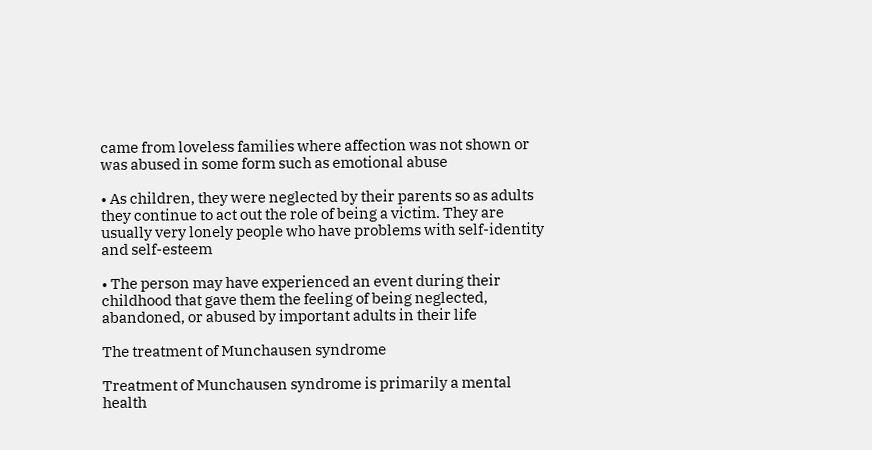came from loveless families where affection was not shown or was abused in some form such as emotional abuse

• As children, they were neglected by their parents so as adults they continue to act out the role of being a victim. They are usually very lonely people who have problems with self-identity and self-esteem

• The person may have experienced an event during their childhood that gave them the feeling of being neglected, abandoned, or abused by important adults in their life

The treatment of Munchausen syndrome

Treatment of Munchausen syndrome is primarily a mental health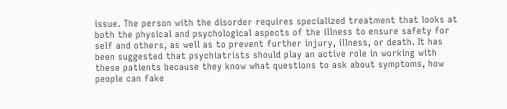issue. The person with the disorder requires specialized treatment that looks at both the physical and psychological aspects of the illness to ensure safety for self and others, as well as to prevent further injury, illness, or death. It has been suggested that psychiatrists should play an active role in working with these patients because they know what questions to ask about symptoms, how people can fake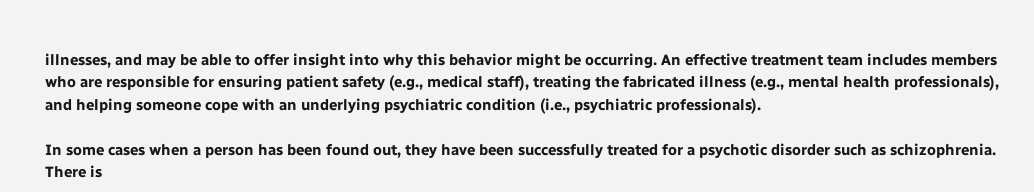illnesses, and may be able to offer insight into why this behavior might be occurring. An effective treatment team includes members who are responsible for ensuring patient safety (e.g., medical staff), treating the fabricated illness (e.g., mental health professionals), and helping someone cope with an underlying psychiatric condition (i.e., psychiatric professionals).

In some cases when a person has been found out, they have been successfully treated for a psychotic disorder such as schizophrenia. There is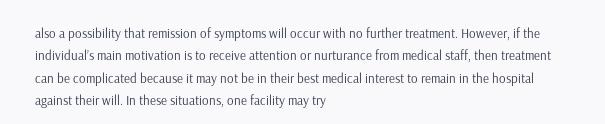also a possibility that remission of symptoms will occur with no further treatment. However, if the individual’s main motivation is to receive attention or nurturance from medical staff, then treatment can be complicated because it may not be in their best medical interest to remain in the hospital against their will. In these situations, one facility may try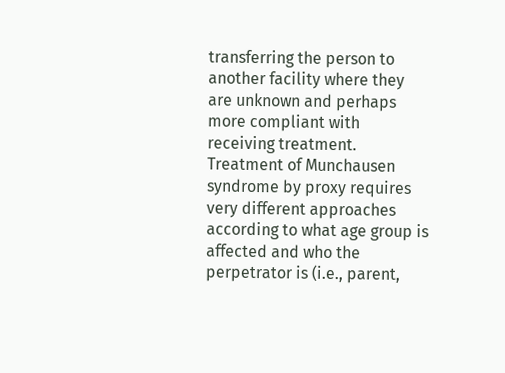transferring the person to another facility where they are unknown and perhaps more compliant with receiving treatment. Treatment of Munchausen syndrome by proxy requires very different approaches according to what age group is affected and who the perpetrator is (i.e., parent,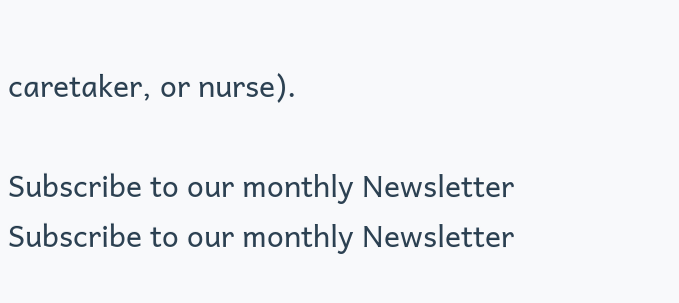caretaker, or nurse).

Subscribe to our monthly Newsletter
Subscribe to our monthly Newsletter